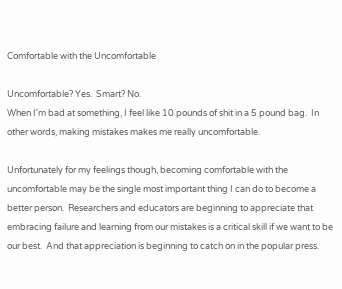Comfortable with the Uncomfortable

Uncomfortable? Yes.  Smart? No.
When I'm bad at something, I feel like 10 pounds of shit in a 5 pound bag.  In other words, making mistakes makes me really uncomfortable.

Unfortunately for my feelings though, becoming comfortable with the uncomfortable may be the single most important thing I can do to become a better person.  Researchers and educators are beginning to appreciate that embracing failure and learning from our mistakes is a critical skill if we want to be our best.  And that appreciation is beginning to catch on in the popular press.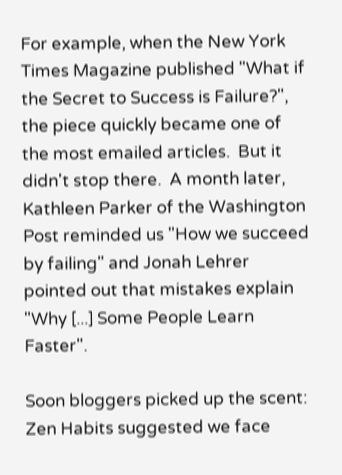For example, when the New York Times Magazine published "What if the Secret to Success is Failure?", the piece quickly became one of the most emailed articles.  But it didn't stop there.  A month later, Kathleen Parker of the Washington Post reminded us "How we succeed by failing" and Jonah Lehrer pointed out that mistakes explain "Why [...] Some People Learn Faster".

Soon bloggers picked up the scent: Zen Habits suggested we face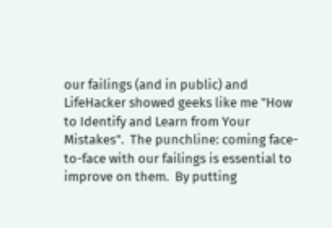our failings (and in public) and LifeHacker showed geeks like me "How to Identify and Learn from Your Mistakes".  The punchline: coming face-to-face with our failings is essential to improve on them.  By putting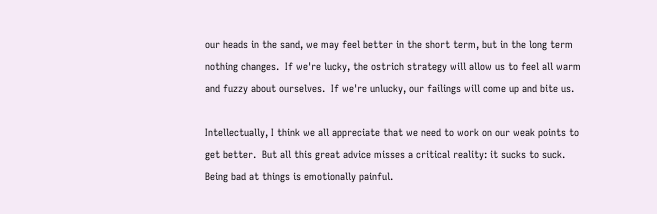our heads in the sand, we may feel better in the short term, but in the long term nothing changes.  If we're lucky, the ostrich strategy will allow us to feel all warm and fuzzy about ourselves.  If we're unlucky, our failings will come up and bite us.

Intellectually, I think we all appreciate that we need to work on our weak points to get better.  But all this great advice misses a critical reality: it sucks to suck.  Being bad at things is emotionally painful.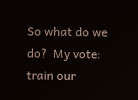So what do we do?  My vote: train our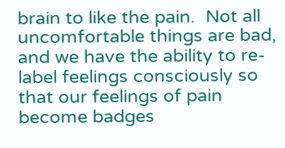brain to like the pain.  Not all uncomfortable things are bad, and we have the ability to re-label feelings consciously so that our feelings of pain become badges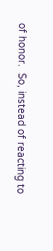of honor.  So, instead of reacting to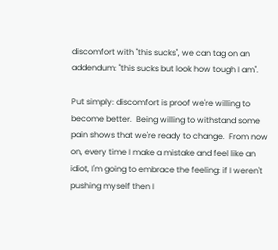discomfort with "this sucks", we can tag on an addendum: "this sucks but look how tough I am".

Put simply: discomfort is proof we're willing to become better.  Being willing to withstand some pain shows that we're ready to change.  From now on, every time I make a mistake and feel like an idiot, I'm going to embrace the feeling: if I weren't pushing myself then I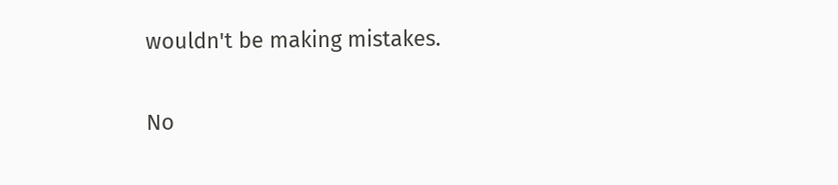wouldn't be making mistakes.

No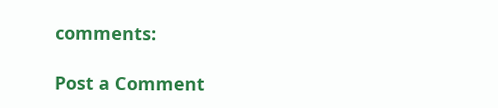comments:

Post a Comment